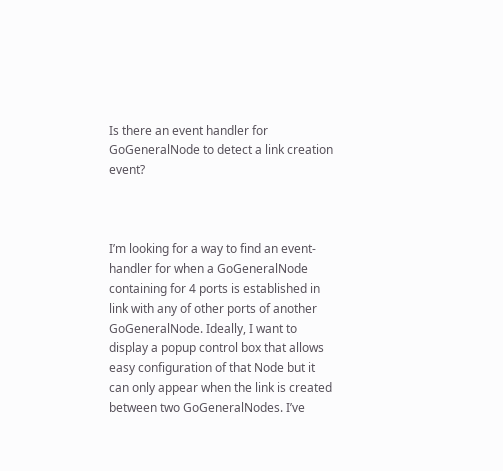Is there an event handler for GoGeneralNode to detect a link creation event?



I’m looking for a way to find an event-handler for when a GoGeneralNode containing for 4 ports is established in link with any of other ports of another GoGeneralNode. Ideally, I want to display a popup control box that allows easy configuration of that Node but it can only appear when the link is created between two GoGeneralNodes. I’ve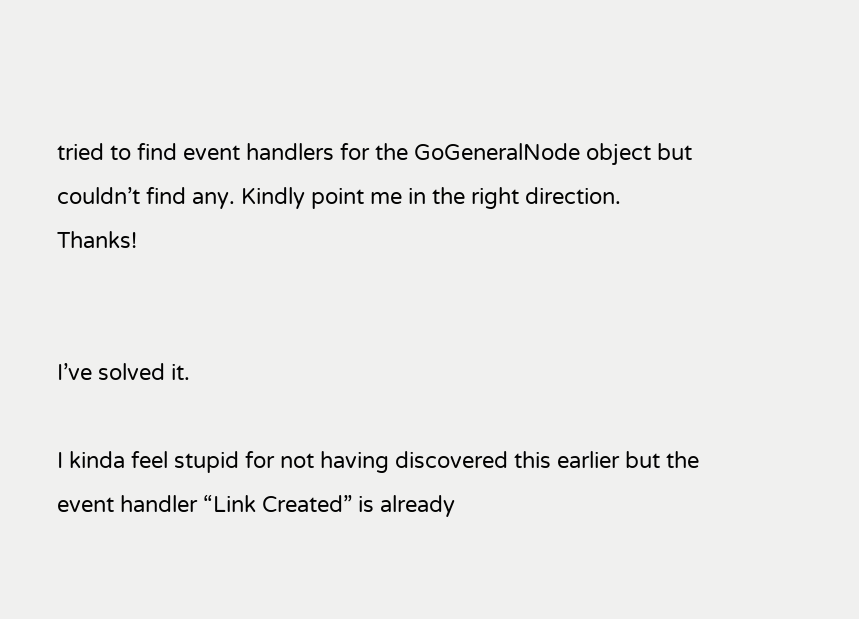tried to find event handlers for the GoGeneralNode object but couldn’t find any. Kindly point me in the right direction. Thanks!


I’ve solved it.

I kinda feel stupid for not having discovered this earlier but the event handler “Link Created” is already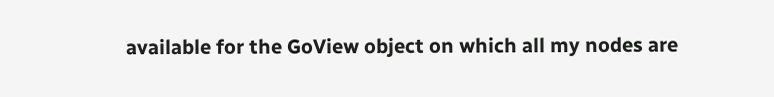available for the GoView object on which all my nodes are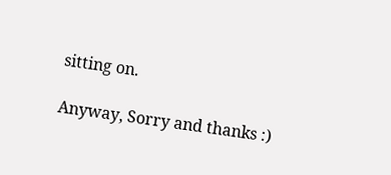sitting on.

Anyway, Sorry and thanks :)